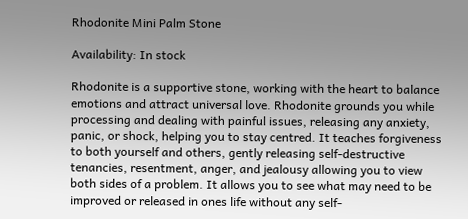Rhodonite Mini Palm Stone

Availability: In stock

Rhodonite is a supportive stone, working with the heart to balance emotions and attract universal love. Rhodonite grounds you while processing and dealing with painful issues, releasing any anxiety, panic, or shock, helping you to stay centred. It teaches forgiveness to both yourself and others, gently releasing self-destructive tenancies, resentment, anger, and jealousy allowing you to view both sides of a problem. It allows you to see what may need to be improved or released in ones life without any self-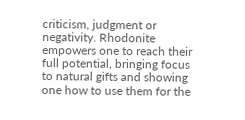criticism, judgment or negativity. Rhodonite empowers one to reach their full potential, bringing focus to natural gifts and showing one how to use them for the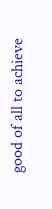good of all to achieve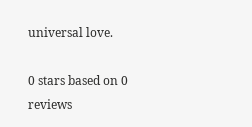universal love.

0 stars based on 0 reviews